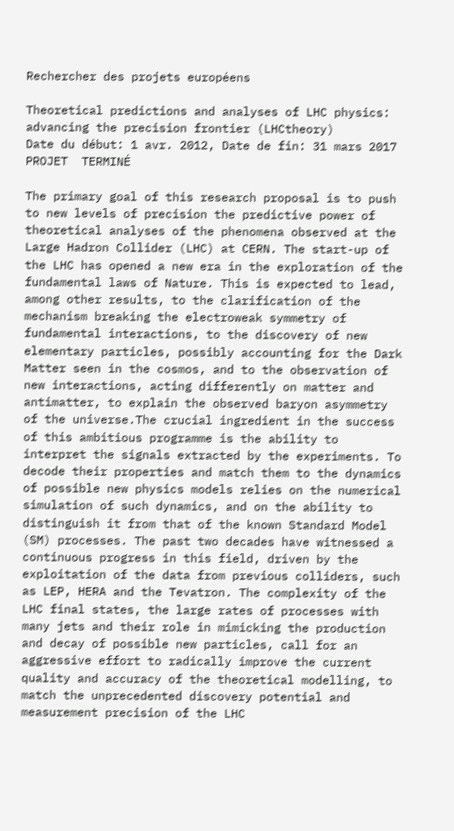Rechercher des projets européens

Theoretical predictions and analyses of LHC physics: advancing the precision frontier (LHCtheory)
Date du début: 1 avr. 2012, Date de fin: 31 mars 2017 PROJET  TERMINÉ

The primary goal of this research proposal is to push to new levels of precision the predictive power of theoretical analyses of the phenomena observed at the Large Hadron Collider (LHC) at CERN. The start-up of the LHC has opened a new era in the exploration of the fundamental laws of Nature. This is expected to lead, among other results, to the clarification of the mechanism breaking the electroweak symmetry of fundamental interactions, to the discovery of new elementary particles, possibly accounting for the Dark Matter seen in the cosmos, and to the observation of new interactions, acting differently on matter and antimatter, to explain the observed baryon asymmetry of the universe.The crucial ingredient in the success of this ambitious programme is the ability to interpret the signals extracted by the experiments. To decode their properties and match them to the dynamics of possible new physics models relies on the numerical simulation of such dynamics, and on the ability to distinguish it from that of the known Standard Model (SM) processes. The past two decades have witnessed a continuous progress in this field, driven by the exploitation of the data from previous colliders, such as LEP, HERA and the Tevatron. The complexity of the LHC final states, the large rates of processes with many jets and their role in mimicking the production and decay of possible new particles, call for an aggressive effort to radically improve the current quality and accuracy of the theoretical modelling, to match the unprecedented discovery potential and measurement precision of the LHC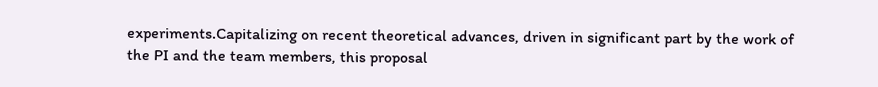experiments.Capitalizing on recent theoretical advances, driven in significant part by the work of the PI and the team members, this proposal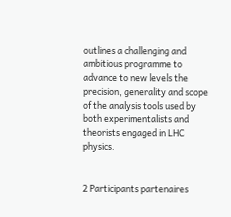outlines a challenging and ambitious programme to advance to new levels the precision, generality and scope of the analysis tools used by both experimentalists and theorists engaged in LHC physics.


2 Participants partenaires